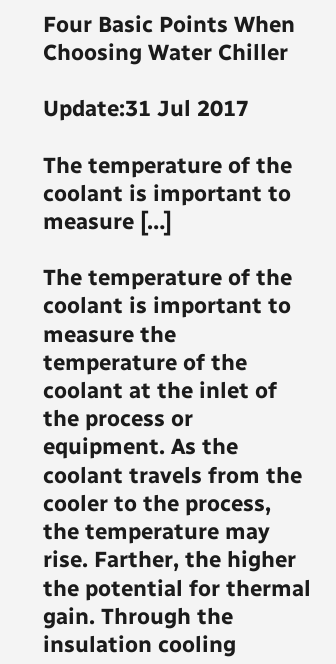Four Basic Points When Choosing Water Chiller

Update:31 Jul 2017

The temperature of the coolant is important to measure […]

The temperature of the coolant is important to measure the temperature of the coolant at the inlet of the process or equipment. As the coolant travels from the cooler to the process, the temperature may rise. Farther, the higher the potential for thermal gain. Through the insulation cooling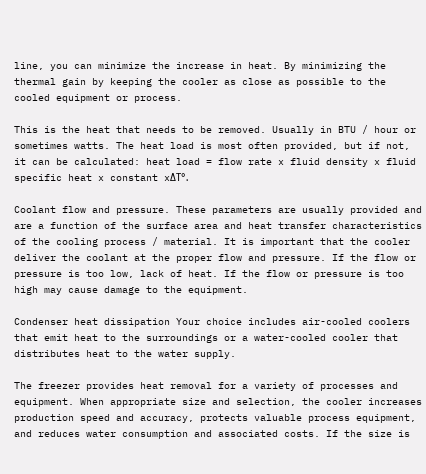line, you can minimize the increase in heat. By minimizing the thermal gain by keeping the cooler as close as possible to the cooled equipment or process.

This is the heat that needs to be removed. Usually in BTU / hour or sometimes watts. The heat load is most often provided, but if not, it can be calculated: heat load = flow rate x fluid density x fluid specific heat x constant xΔT°.

Coolant flow and pressure. These parameters are usually provided and are a function of the surface area and heat transfer characteristics of the cooling process / material. It is important that the cooler deliver the coolant at the proper flow and pressure. If the flow or pressure is too low, lack of heat. If the flow or pressure is too high may cause damage to the equipment.

Condenser heat dissipation Your choice includes air-cooled coolers that emit heat to the surroundings or a water-cooled cooler that distributes heat to the water supply.

The freezer provides heat removal for a variety of processes and equipment. When appropriate size and selection, the cooler increases production speed and accuracy, protects valuable process equipment, and reduces water consumption and associated costs. If the size is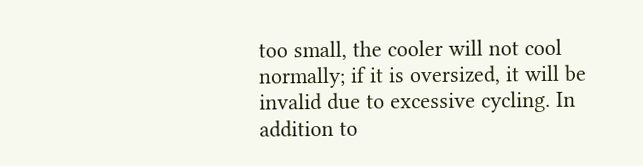too small, the cooler will not cool normally; if it is oversized, it will be invalid due to excessive cycling. In addition to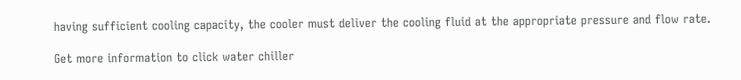having sufficient cooling capacity, the cooler must deliver the cooling fluid at the appropriate pressure and flow rate.

Get more information to click water chiller